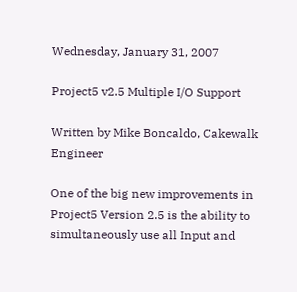Wednesday, January 31, 2007

Project5 v2.5 Multiple I/O Support

Written by Mike Boncaldo, Cakewalk Engineer

One of the big new improvements in Project5 Version 2.5 is the ability to simultaneously use all Input and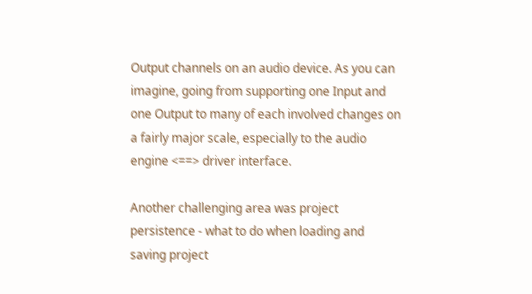Output channels on an audio device. As you can imagine, going from supporting one Input and one Output to many of each involved changes on a fairly major scale, especially to the audio engine <==> driver interface.

Another challenging area was project persistence - what to do when loading and saving project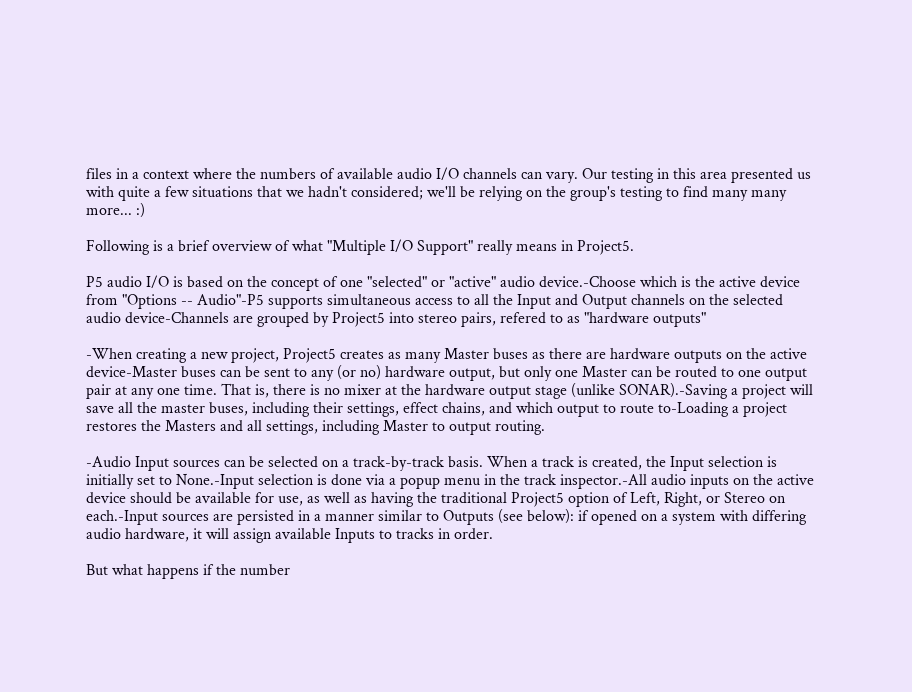files in a context where the numbers of available audio I/O channels can vary. Our testing in this area presented us with quite a few situations that we hadn't considered; we'll be relying on the group's testing to find many many more... :)

Following is a brief overview of what "Multiple I/O Support" really means in Project5.

P5 audio I/O is based on the concept of one "selected" or "active" audio device.-Choose which is the active device from "Options -- Audio"-P5 supports simultaneous access to all the Input and Output channels on the selected audio device-Channels are grouped by Project5 into stereo pairs, refered to as "hardware outputs"

-When creating a new project, Project5 creates as many Master buses as there are hardware outputs on the active device-Master buses can be sent to any (or no) hardware output, but only one Master can be routed to one output pair at any one time. That is, there is no mixer at the hardware output stage (unlike SONAR).-Saving a project will save all the master buses, including their settings, effect chains, and which output to route to-Loading a project restores the Masters and all settings, including Master to output routing.

-Audio Input sources can be selected on a track-by-track basis. When a track is created, the Input selection is initially set to None.-Input selection is done via a popup menu in the track inspector.-All audio inputs on the active device should be available for use, as well as having the traditional Project5 option of Left, Right, or Stereo on each.-Input sources are persisted in a manner similar to Outputs (see below): if opened on a system with differing audio hardware, it will assign available Inputs to tracks in order.

But what happens if the number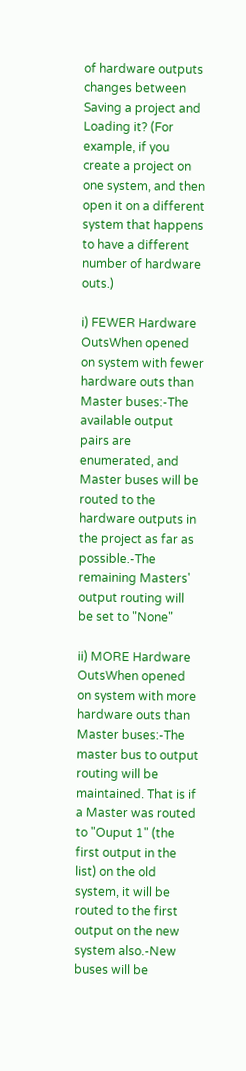of hardware outputs changes between Saving a project and Loading it? (For example, if you create a project on one system, and then open it on a different system that happens to have a different number of hardware outs.)

i) FEWER Hardware OutsWhen opened on system with fewer hardware outs than Master buses:-The available output pairs are enumerated, and Master buses will be routed to the hardware outputs in the project as far as possible.-The remaining Masters' output routing will be set to "None"

ii) MORE Hardware OutsWhen opened on system with more hardware outs than Master buses:-The master bus to output routing will be maintained. That is if a Master was routed to "Ouput 1" (the first output in the list) on the old system, it will be routed to the first output on the new system also.-New buses will be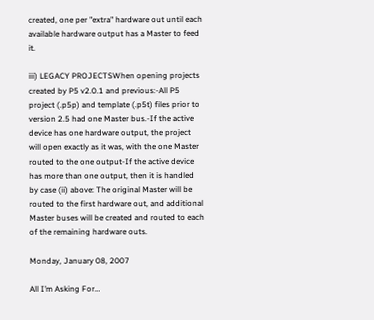created, one per "extra" hardware out until each available hardware output has a Master to feed it.

iii) LEGACY PROJECTSWhen opening projects created by P5 v2.0.1 and previous:-All P5 project (.p5p) and template (.p5t) files prior to version 2.5 had one Master bus.-If the active device has one hardware output, the project will open exactly as it was, with the one Master routed to the one output-If the active device has more than one output, then it is handled by case (ii) above: The original Master will be routed to the first hardware out, and additional Master buses will be created and routed to each of the remaining hardware outs.

Monday, January 08, 2007

All I’m Asking For…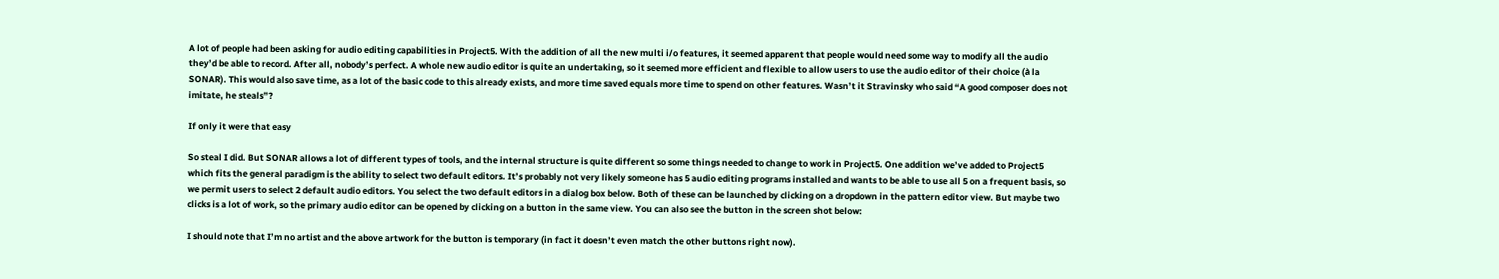A lot of people had been asking for audio editing capabilities in Project5. With the addition of all the new multi i/o features, it seemed apparent that people would need some way to modify all the audio they’d be able to record. After all, nobody’s perfect. A whole new audio editor is quite an undertaking, so it seemed more efficient and flexible to allow users to use the audio editor of their choice (à la SONAR). This would also save time, as a lot of the basic code to this already exists, and more time saved equals more time to spend on other features. Wasn’t it Stravinsky who said “A good composer does not imitate, he steals”?

If only it were that easy

So steal I did. But SONAR allows a lot of different types of tools, and the internal structure is quite different so some things needed to change to work in Project5. One addition we’ve added to Project5 which fits the general paradigm is the ability to select two default editors. It’s probably not very likely someone has 5 audio editing programs installed and wants to be able to use all 5 on a frequent basis, so we permit users to select 2 default audio editors. You select the two default editors in a dialog box below. Both of these can be launched by clicking on a dropdown in the pattern editor view. But maybe two clicks is a lot of work, so the primary audio editor can be opened by clicking on a button in the same view. You can also see the button in the screen shot below:

I should note that I’m no artist and the above artwork for the button is temporary (in fact it doesn’t even match the other buttons right now).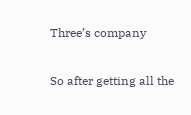Three’s company

So after getting all the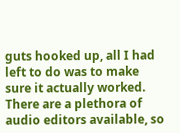guts hooked up, all I had left to do was to make sure it actually worked. There are a plethora of audio editors available, so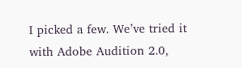I picked a few. We’ve tried it with Adobe Audition 2.0,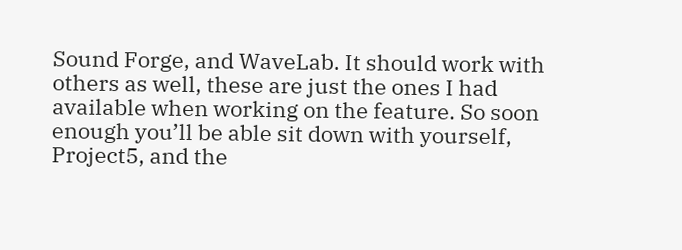Sound Forge, and WaveLab. It should work with others as well, these are just the ones I had available when working on the feature. So soon enough you’ll be able sit down with yourself, Project5, and the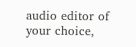audio editor of your choice,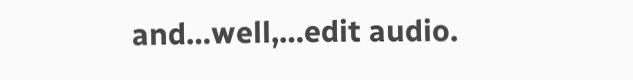and…well,…edit audio.